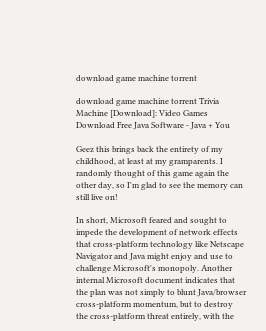download game machine torrent

download game machine torrent Trivia Machine [Download]: Video Games
Download Free Java Software - Java + You

Geez this brings back the entirety of my childhood, at least at my gramparents. I randomly thought of this game again the other day, so I'm glad to see the memory can still live on!

In short, Microsoft feared and sought to impede the development of network effects that cross-platform technology like Netscape Navigator and Java might enjoy and use to challenge Microsoft's monopoly. Another internal Microsoft document indicates that the plan was not simply to blunt Java/browser cross-platform momentum, but to destroy the cross-platform threat entirely, with the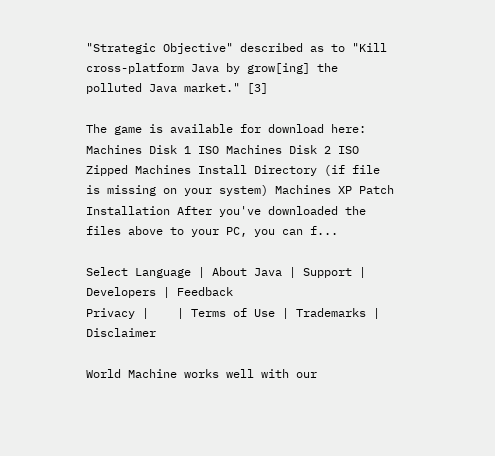"Strategic Objective" described as to "Kill cross-platform Java by grow[ing] the polluted Java market." [3]

The game is available for download here: Machines Disk 1 ISO Machines Disk 2 ISO Zipped Machines Install Directory (if file is missing on your system) Machines XP Patch Installation After you've downloaded the files above to your PC, you can f...

Select Language | About Java | Support | Developers | Feedback
Privacy |    | Terms of Use | Trademarks | Disclaimer

World Machine works well with our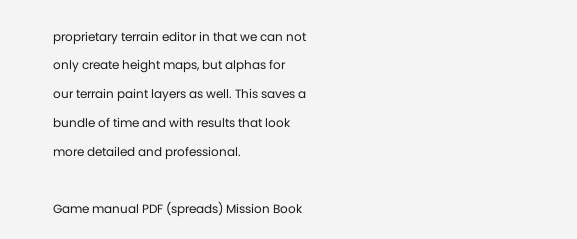proprietary terrain editor in that we can not only create height maps, but alphas for our terrain paint layers as well. This saves a bundle of time and with results that look more detailed and professional.

Game manual PDF (spreads) Mission Book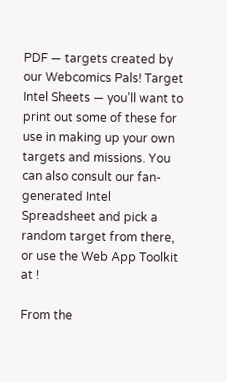PDF — targets created by our Webcomics Pals! Target Intel Sheets — you’ll want to print out some of these for use in making up your own targets and missions. You can also consult our fan-generated Intel Spreadsheet and pick a random target from there, or use the Web App Toolkit at !

From the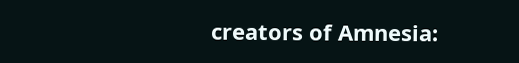creators of Amnesia: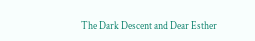The Dark Descent and Dear Esther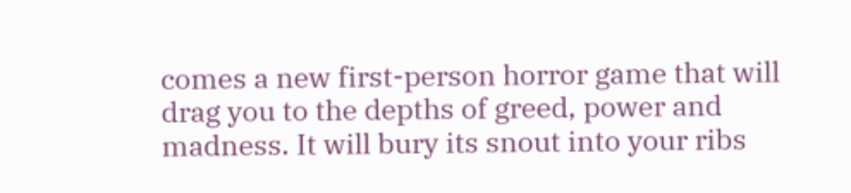comes a new first-person horror game that will drag you to the depths of greed, power and madness. It will bury its snout into your ribs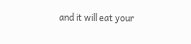and it will eat your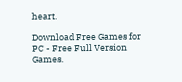heart.

Download Free Games for PC - Free Full Version Games.